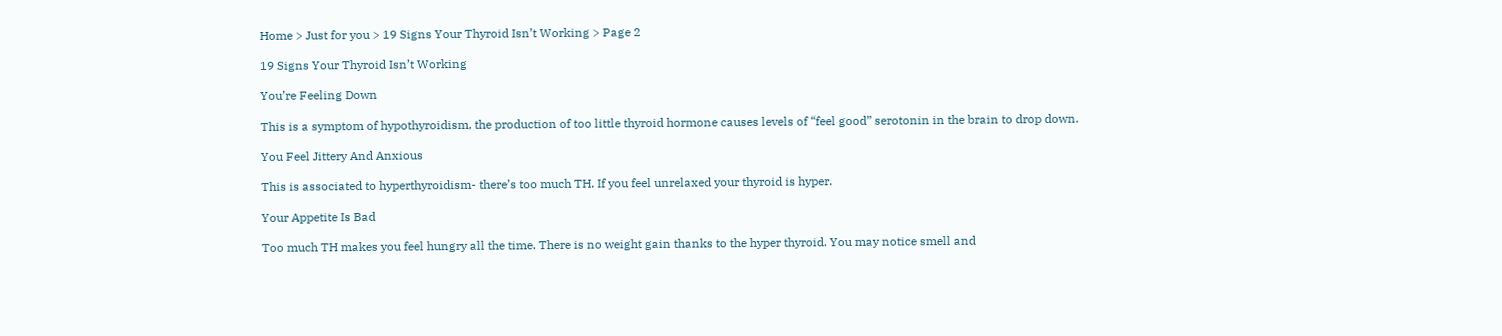Home > Just for you > 19 Signs Your Thyroid Isn’t Working > Page 2

19 Signs Your Thyroid Isn’t Working

You’re Feeling Down

This is a symptom of hypothyroidism, the production of too little thyroid hormone causes levels of “feel good” serotonin in the brain to drop down.

You Feel Jittery And Anxious

This is associated to hyperthyroidism- there’s too much TH. If you feel unrelaxed your thyroid is hyper.

Your Appetite Is Bad

Too much TH makes you feel hungry all the time. There is no weight gain thanks to the hyper thyroid. You may notice smell and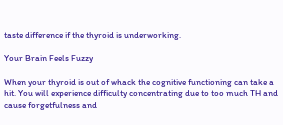taste difference if the thyroid is underworking.

Your Brain Feels Fuzzy

When your thyroid is out of whack the cognitive functioning can take a hit. You will experience difficulty concentrating due to too much TH and cause forgetfulness and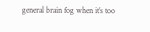general brain fog when it’s too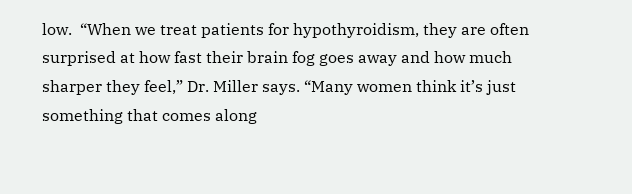low.  “When we treat patients for hypothyroidism, they are often surprised at how fast their brain fog goes away and how much sharper they feel,” Dr. Miller says. “Many women think it’s just something that comes along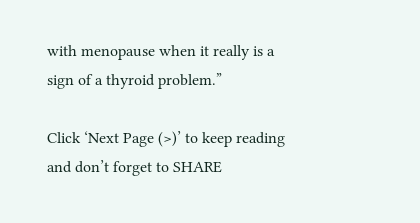with menopause when it really is a sign of a thyroid problem.”

Click ‘Next Page (>)’ to keep reading and don’t forget to SHARE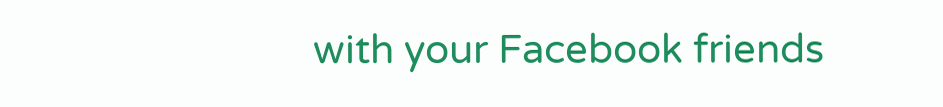with your Facebook friends